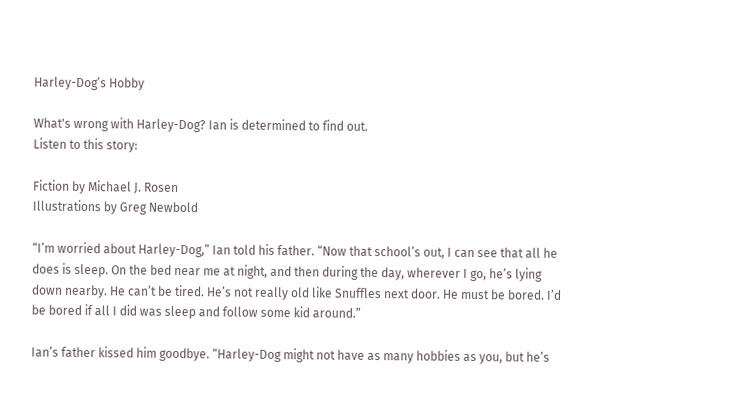Harley-Dog’s Hobby

What's wrong with Harley-Dog? Ian is determined to find out.
Listen to this story:

Fiction by Michael J. Rosen
Illustrations by Greg Newbold

“I’m worried about Harley-Dog,” Ian told his father. “Now that school’s out, I can see that all he does is sleep. On the bed near me at night, and then during the day, wherever I go, he’s lying down nearby. He can’t be tired. He’s not really old like Snuffles next door. He must be bored. I’d be bored if all I did was sleep and follow some kid around.”

Ian’s father kissed him goodbye. “Harley-Dog might not have as many hobbies as you, but he’s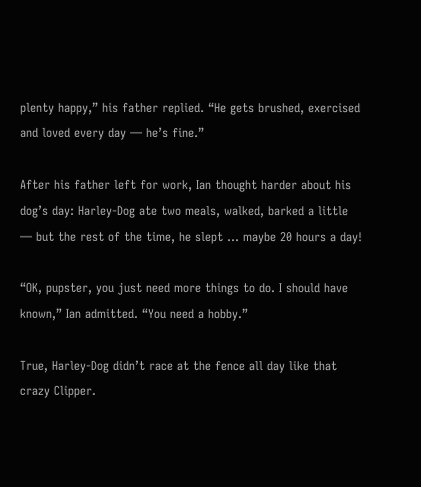plenty happy,” his father replied. “He gets brushed, exercised and loved every day — he’s fine.”

After his father left for work, Ian thought harder about his dog’s day: Harley-Dog ate two meals, walked, barked a little — but the rest of the time, he slept … maybe 20 hours a day!

“OK, pupster, you just need more things to do. I should have known,” Ian admitted. “You need a hobby.”

True, Harley-Dog didn’t race at the fence all day like that crazy Clipper.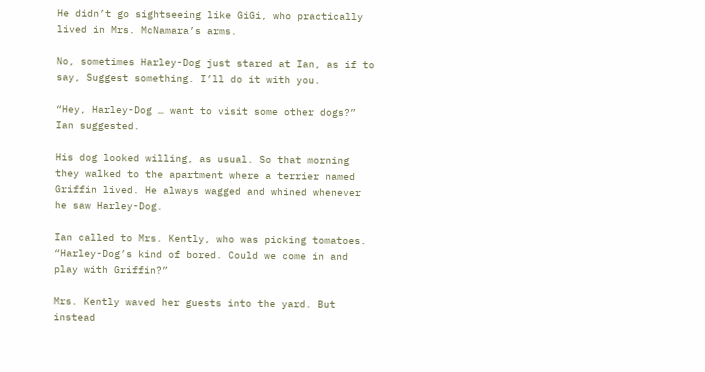He didn’t go sightseeing like GiGi, who practically lived in Mrs. McNamara’s arms.

No, sometimes Harley-Dog just stared at Ian, as if to say, Suggest something. I’ll do it with you.

“Hey, Harley-Dog … want to visit some other dogs?” Ian suggested.

His dog looked willing, as usual. So that morning they walked to the apartment where a terrier named Griffin lived. He always wagged and whined whenever he saw Harley-Dog.

Ian called to Mrs. Kently, who was picking tomatoes. “Harley-Dog’s kind of bored. Could we come in and play with Griffin?”

Mrs. Kently waved her guests into the yard. But instead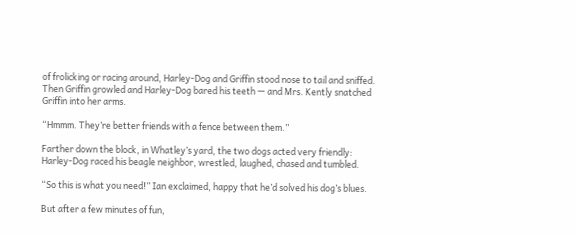of frolicking or racing around, Harley-Dog and Griffin stood nose to tail and sniffed. Then Griffin growled and Harley-Dog bared his teeth — and Mrs. Kently snatched Griffin into her arms.

“Hmmm. They’re better friends with a fence between them.”

Farther down the block, in Whatley’s yard, the two dogs acted very friendly: Harley-Dog raced his beagle neighbor, wrestled, laughed, chased and tumbled.

“So this is what you need!” Ian exclaimed, happy that he’d solved his dog’s blues.

But after a few minutes of fun,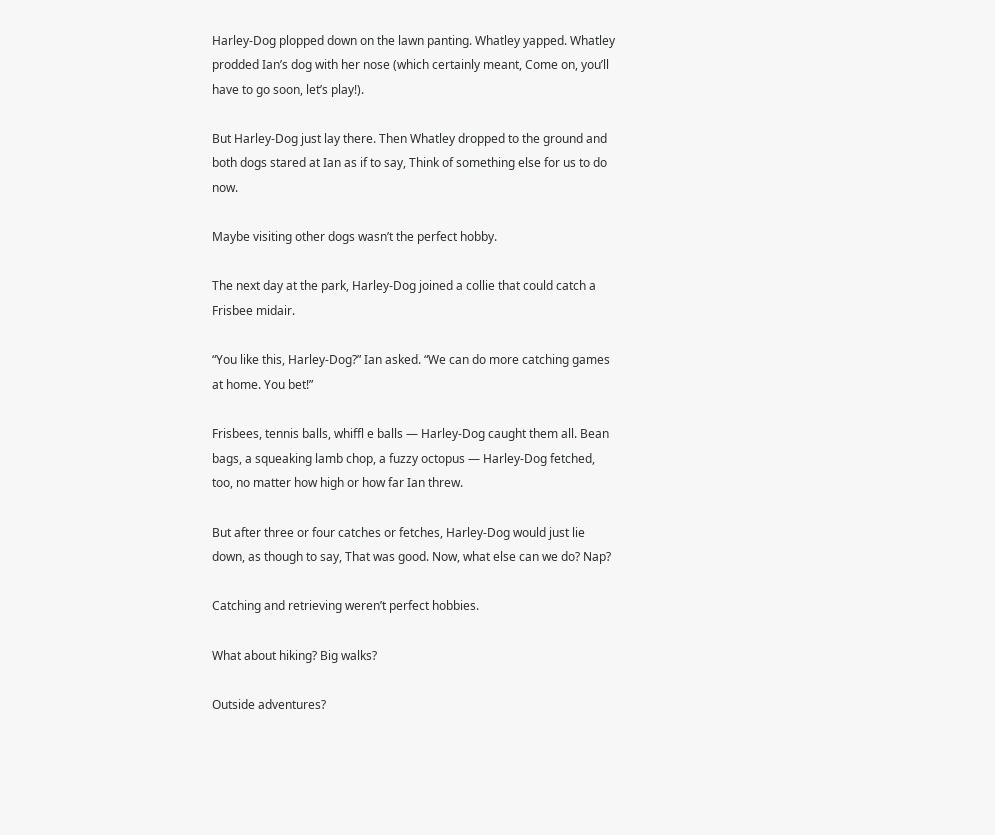Harley-Dog plopped down on the lawn panting. Whatley yapped. Whatley prodded Ian’s dog with her nose (which certainly meant, Come on, you’ll have to go soon, let’s play!).

But Harley-Dog just lay there. Then Whatley dropped to the ground and both dogs stared at Ian as if to say, Think of something else for us to do now.

Maybe visiting other dogs wasn’t the perfect hobby.

The next day at the park, Harley-Dog joined a collie that could catch a Frisbee midair.

“You like this, Harley-Dog?” Ian asked. “We can do more catching games at home. You bet!”

Frisbees, tennis balls, whiffl e balls — Harley-Dog caught them all. Bean bags, a squeaking lamb chop, a fuzzy octopus — Harley-Dog fetched, too, no matter how high or how far Ian threw.

But after three or four catches or fetches, Harley-Dog would just lie down, as though to say, That was good. Now, what else can we do? Nap?

Catching and retrieving weren’t perfect hobbies.

What about hiking? Big walks?

Outside adventures?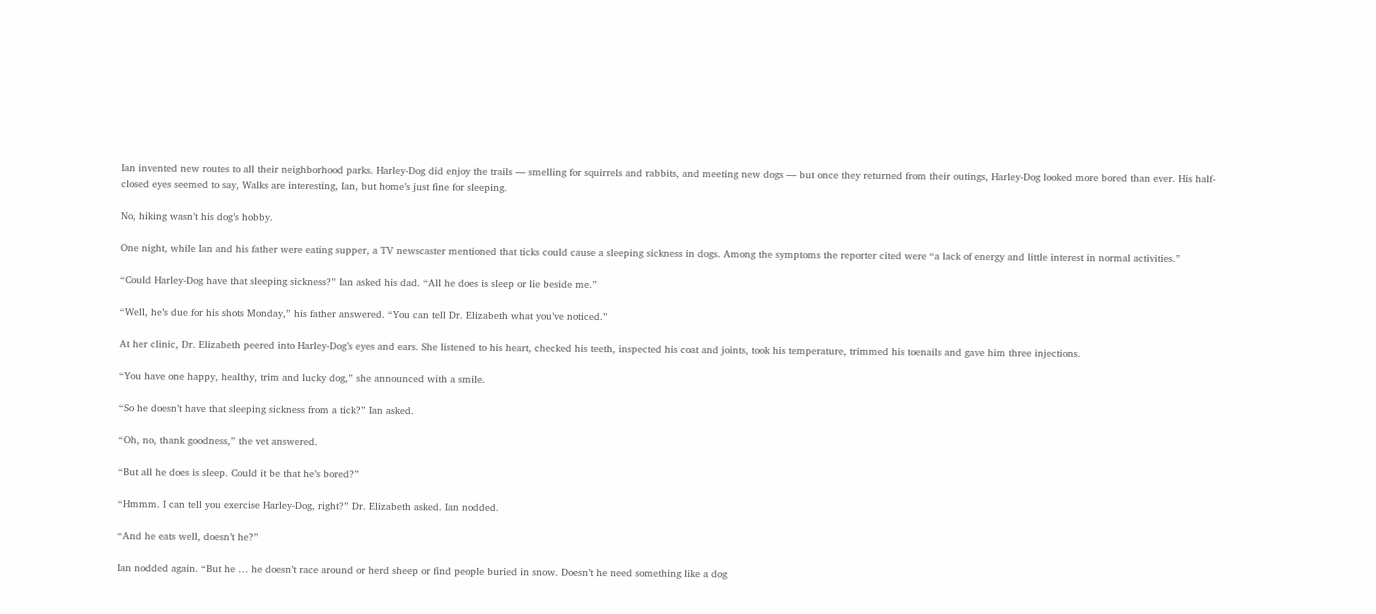Ian invented new routes to all their neighborhood parks. Harley-Dog did enjoy the trails — smelling for squirrels and rabbits, and meeting new dogs — but once they returned from their outings, Harley-Dog looked more bored than ever. His half-closed eyes seemed to say, Walks are interesting, Ian, but home’s just fine for sleeping.

No, hiking wasn’t his dog’s hobby.

One night, while Ian and his father were eating supper, a TV newscaster mentioned that ticks could cause a sleeping sickness in dogs. Among the symptoms the reporter cited were “a lack of energy and little interest in normal activities.”

“Could Harley-Dog have that sleeping sickness?” Ian asked his dad. “All he does is sleep or lie beside me.”

“Well, he’s due for his shots Monday,” his father answered. “You can tell Dr. Elizabeth what you’ve noticed.”

At her clinic, Dr. Elizabeth peered into Harley-Dog’s eyes and ears. She listened to his heart, checked his teeth, inspected his coat and joints, took his temperature, trimmed his toenails and gave him three injections.

“You have one happy, healthy, trim and lucky dog,” she announced with a smile.

“So he doesn’t have that sleeping sickness from a tick?” Ian asked.

“Oh, no, thank goodness,” the vet answered.

“But all he does is sleep. Could it be that he’s bored?”

“Hmmm. I can tell you exercise Harley-Dog, right?” Dr. Elizabeth asked. Ian nodded.

“And he eats well, doesn’t he?”

Ian nodded again. “But he … he doesn’t race around or herd sheep or find people buried in snow. Doesn’t he need something like a dog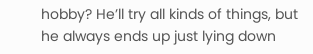hobby? He’ll try all kinds of things, but he always ends up just lying down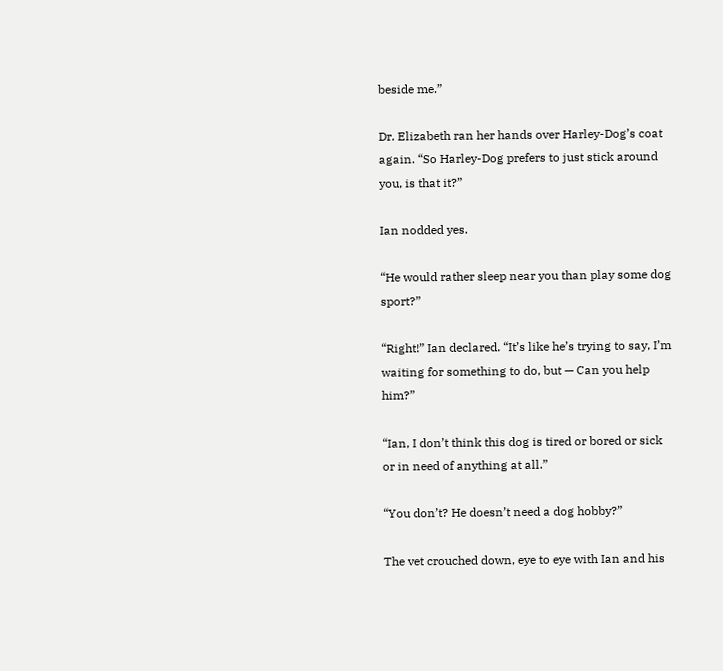beside me.”

Dr. Elizabeth ran her hands over Harley-Dog’s coat again. “So Harley-Dog prefers to just stick around you, is that it?”

Ian nodded yes.

“He would rather sleep near you than play some dog sport?”

“Right!” Ian declared. “It’s like he’s trying to say, I’m waiting for something to do, but — Can you help him?”

“Ian, I don’t think this dog is tired or bored or sick or in need of anything at all.”

“You don’t? He doesn’t need a dog hobby?”

The vet crouched down, eye to eye with Ian and his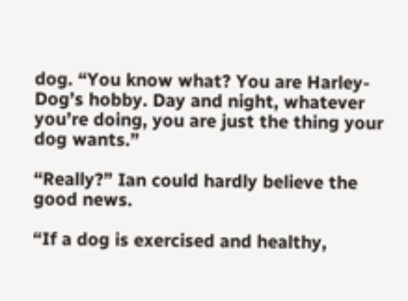dog. “You know what? You are Harley-Dog’s hobby. Day and night, whatever you’re doing, you are just the thing your dog wants.”

“Really?” Ian could hardly believe the good news.

“If a dog is exercised and healthy,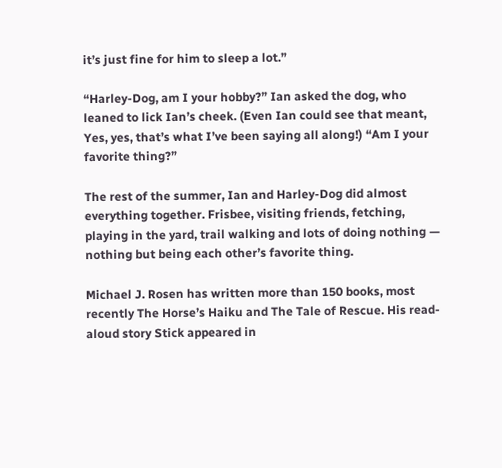it’s just fine for him to sleep a lot.”

“Harley-Dog, am I your hobby?” Ian asked the dog, who leaned to lick Ian’s cheek. (Even Ian could see that meant, Yes, yes, that’s what I’ve been saying all along!) “Am I your favorite thing?”

The rest of the summer, Ian and Harley-Dog did almost everything together. Frisbee, visiting friends, fetching, playing in the yard, trail walking and lots of doing nothing — nothing but being each other’s favorite thing.

Michael J. Rosen has written more than 150 books, most recently The Horse’s Haiku and The Tale of Rescue. His read-aloud story Stick appeared in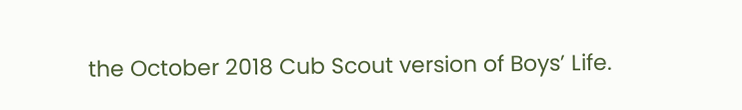the October 2018 Cub Scout version of Boys’ Life.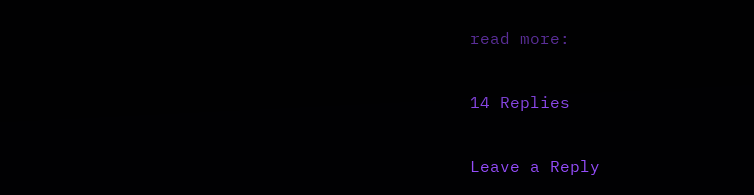read more:

14 Replies

Leave a Reply